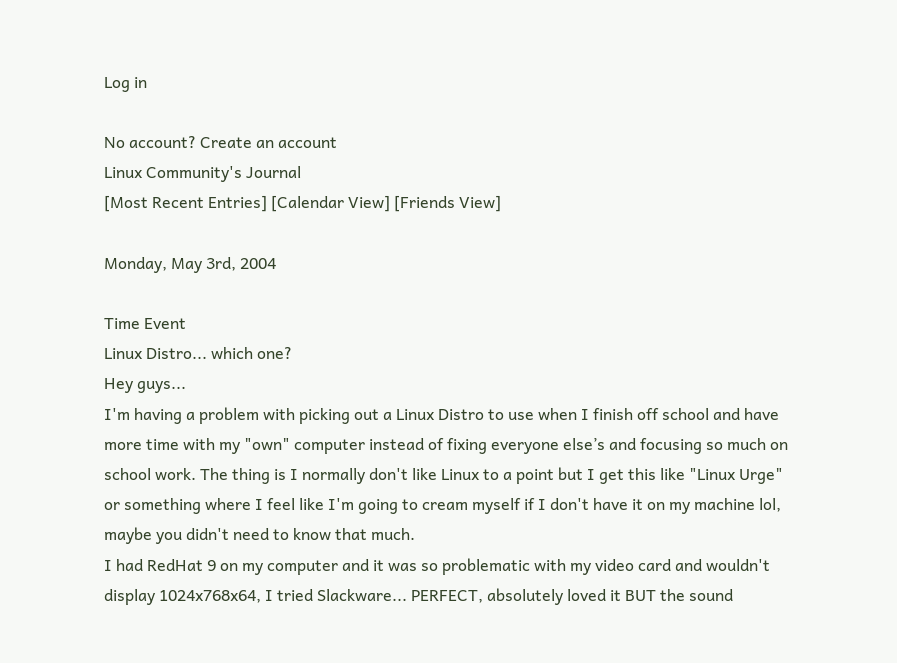Log in

No account? Create an account
Linux Community's Journal
[Most Recent Entries] [Calendar View] [Friends View]

Monday, May 3rd, 2004

Time Event
Linux Distro... which one?
Hey guys...
I'm having a problem with picking out a Linux Distro to use when I finish off school and have more time with my "own" computer instead of fixing everyone else’s and focusing so much on school work. The thing is I normally don't like Linux to a point but I get this like "Linux Urge" or something where I feel like I'm going to cream myself if I don't have it on my machine lol, maybe you didn't need to know that much.
I had RedHat 9 on my computer and it was so problematic with my video card and wouldn't display 1024x768x64, I tried Slackware... PERFECT, absolutely loved it BUT the sound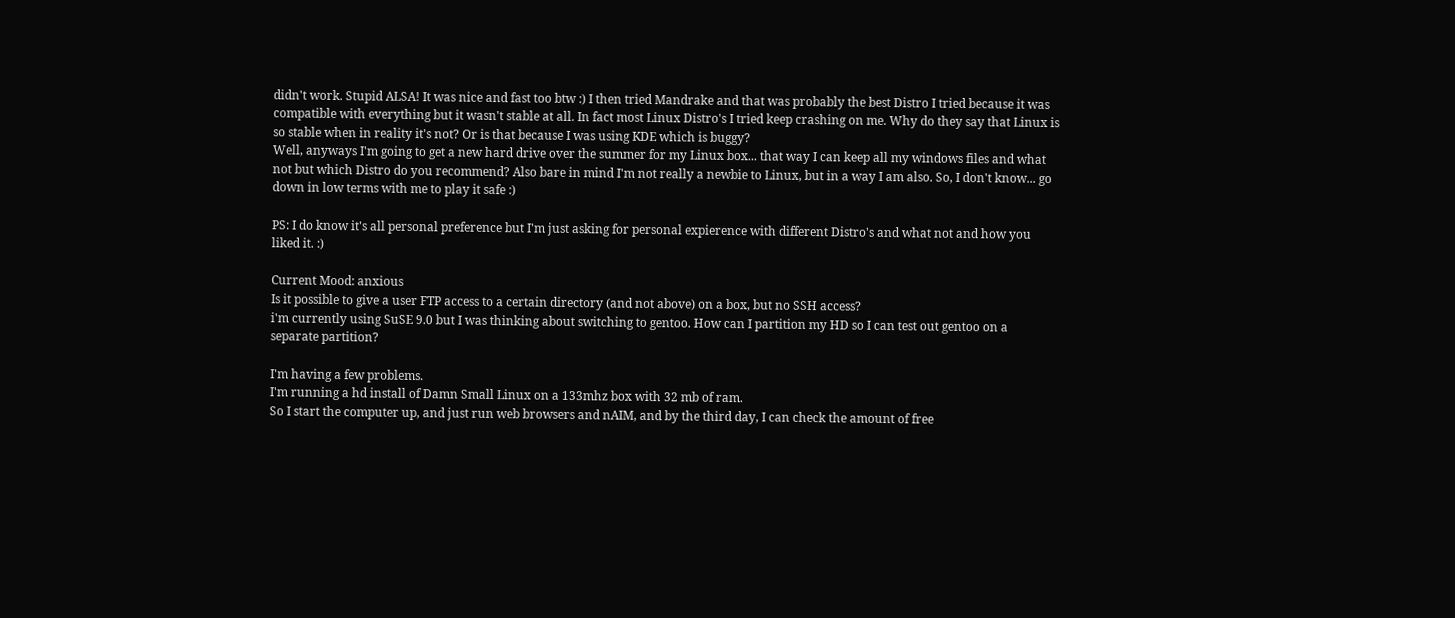didn't work. Stupid ALSA! It was nice and fast too btw :) I then tried Mandrake and that was probably the best Distro I tried because it was compatible with everything but it wasn't stable at all. In fact most Linux Distro's I tried keep crashing on me. Why do they say that Linux is so stable when in reality it's not? Or is that because I was using KDE which is buggy?
Well, anyways I'm going to get a new hard drive over the summer for my Linux box... that way I can keep all my windows files and what not but which Distro do you recommend? Also bare in mind I'm not really a newbie to Linux, but in a way I am also. So, I don't know... go down in low terms with me to play it safe :)

PS: I do know it's all personal preference but I'm just asking for personal expierence with different Distro's and what not and how you liked it. :)

Current Mood: anxious
Is it possible to give a user FTP access to a certain directory (and not above) on a box, but no SSH access?
i'm currently using SuSE 9.0 but I was thinking about switching to gentoo. How can I partition my HD so I can test out gentoo on a separate partition?

I'm having a few problems.
I'm running a hd install of Damn Small Linux on a 133mhz box with 32 mb of ram.
So I start the computer up, and just run web browsers and nAIM, and by the third day, I can check the amount of free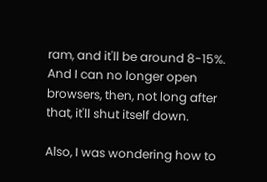ram, and it'll be around 8-15%. And I can no longer open browsers, then, not long after that, it'll shut itself down.

Also, I was wondering how to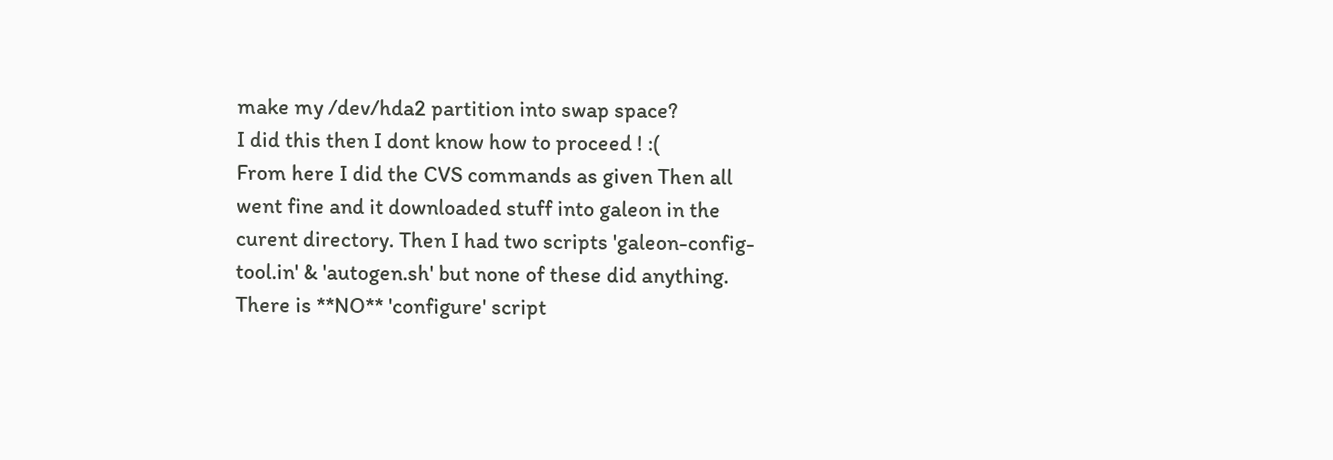make my /dev/hda2 partition into swap space?
I did this then I dont know how to proceed ! :(
From here I did the CVS commands as given Then all went fine and it downloaded stuff into galeon in the curent directory. Then I had two scripts 'galeon-config-tool.in' & 'autogen.sh' but none of these did anything. There is **NO** 'configure' script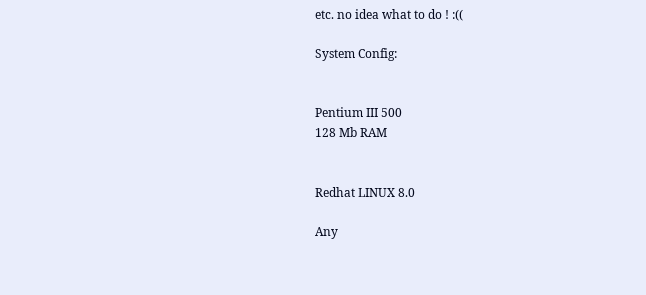etc. no idea what to do ! :((

System Config:


Pentium III 500
128 Mb RAM


Redhat LINUX 8.0

Any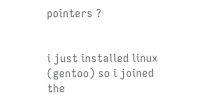pointers ?


i just installed linux (gentoo) so i joined the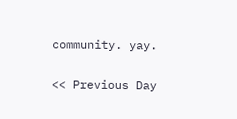community. yay.

<< Previous Day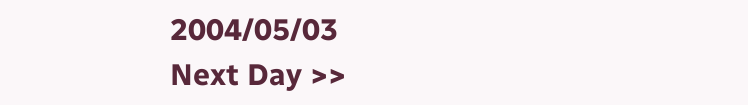2004/05/03
Next Day >>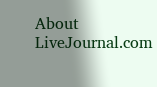About LiveJournal.com